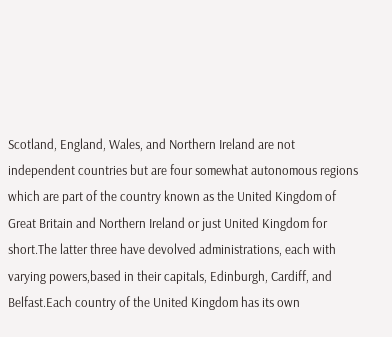Scotland, England, Wales, and Northern Ireland are not independent countries but are four somewhat autonomous regions which are part of the country known as the United Kingdom of Great Britain and Northern Ireland or just United Kingdom for short.The latter three have devolved administrations, each with varying powers,based in their capitals, Edinburgh, Cardiff, and Belfast.Each country of the United Kingdom has its own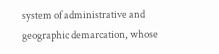system of administrative and geographic demarcation, whose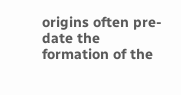origins often pre-date the formation of the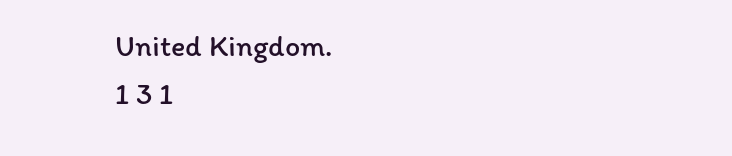United Kingdom.
1 3 1